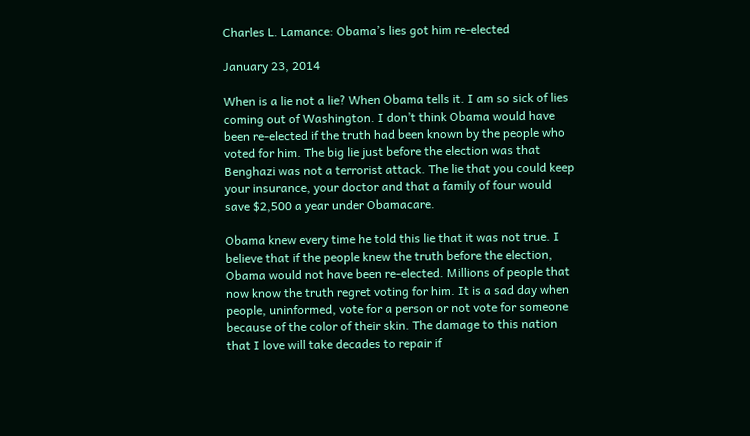Charles L. Lamance: Obama’s lies got him re-elected

January 23, 2014

When is a lie not a lie? When Obama tells it. I am so sick of lies coming out of Washington. I don’t think Obama would have been re-elected if the truth had been known by the people who voted for him. The big lie just before the election was that Benghazi was not a terrorist attack. The lie that you could keep your insurance, your doctor and that a family of four would save $2,500 a year under Obamacare.

Obama knew every time he told this lie that it was not true. I believe that if the people knew the truth before the election, Obama would not have been re-elected. Millions of people that now know the truth regret voting for him. It is a sad day when people, uninformed, vote for a person or not vote for someone because of the color of their skin. The damage to this nation that I love will take decades to repair if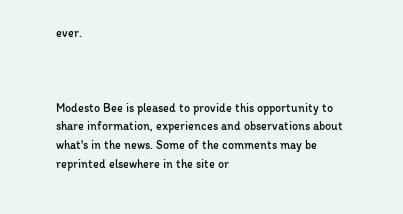ever.



Modesto Bee is pleased to provide this opportunity to share information, experiences and observations about what's in the news. Some of the comments may be reprinted elsewhere in the site or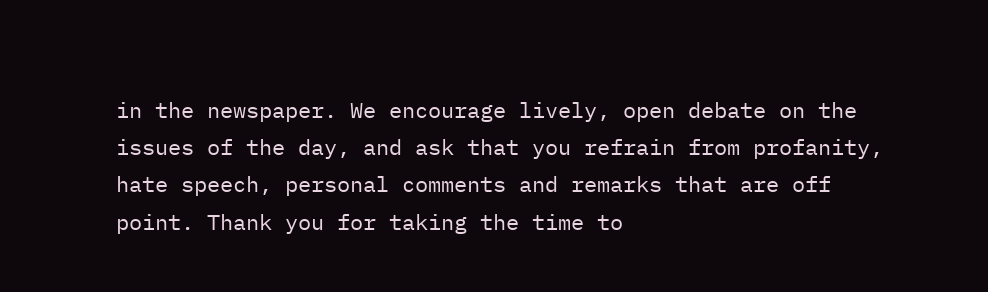in the newspaper. We encourage lively, open debate on the issues of the day, and ask that you refrain from profanity, hate speech, personal comments and remarks that are off point. Thank you for taking the time to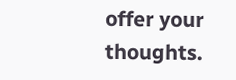offer your thoughts.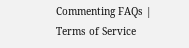Commenting FAQs | Terms of Service